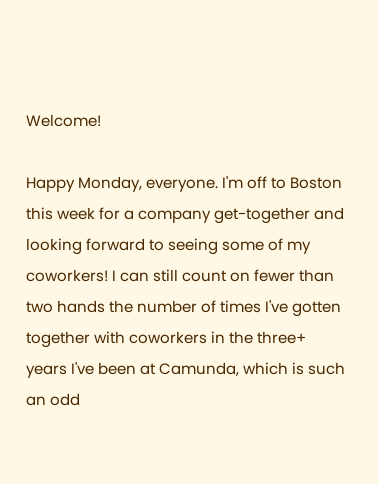Welcome!

Happy Monday, everyone. I'm off to Boston this week for a company get-together and looking forward to seeing some of my coworkers! I can still count on fewer than two hands the number of times I've gotten together with coworkers in the three+ years I've been at Camunda, which is such an odd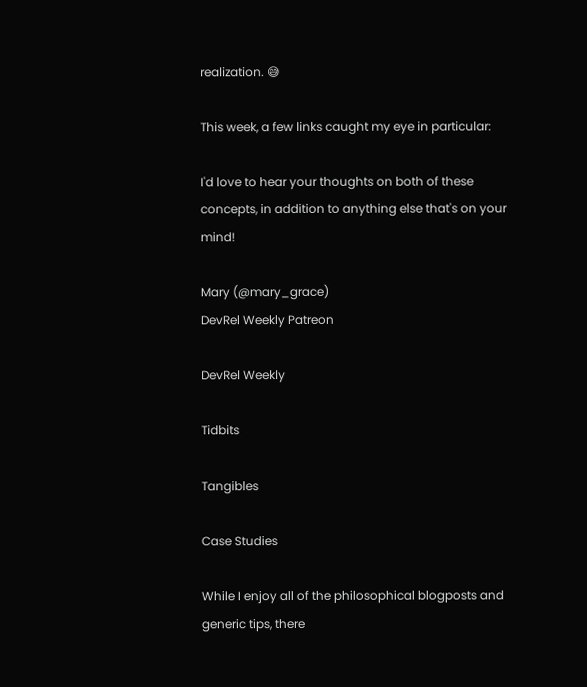realization. 😅

This week, a few links caught my eye in particular:

I'd love to hear your thoughts on both of these concepts, in addition to anything else that's on your mind!

Mary (@mary_grace)
DevRel Weekly Patreon

DevRel Weekly

Tidbits

Tangibles

Case Studies

While I enjoy all of the philosophical blogposts and generic tips, there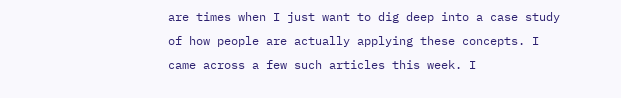are times when I just want to dig deep into a case study of how people are actually applying these concepts. I came across a few such articles this week. I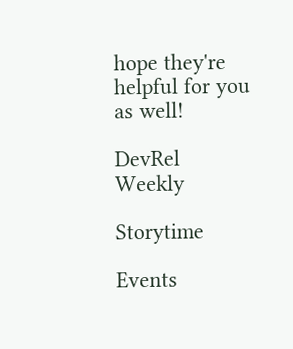hope they're helpful for you as well!

DevRel Weekly

Storytime

Events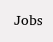Jobs